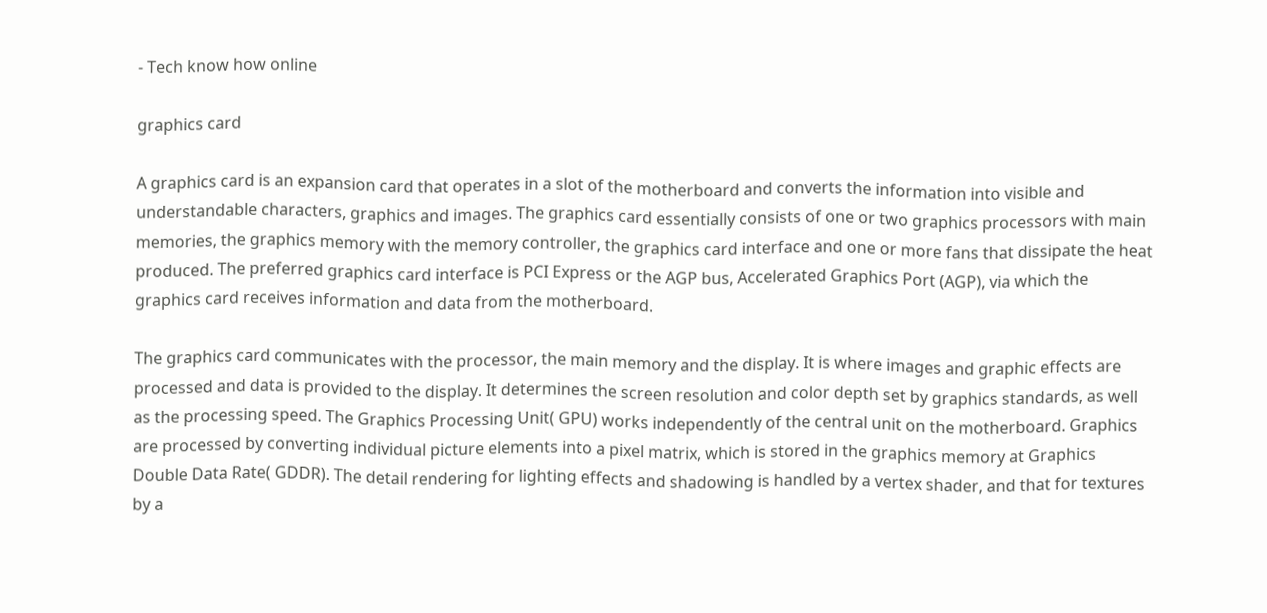- Tech know how online

graphics card

A graphics card is an expansion card that operates in a slot of the motherboard and converts the information into visible and understandable characters, graphics and images. The graphics card essentially consists of one or two graphics processors with main memories, the graphics memory with the memory controller, the graphics card interface and one or more fans that dissipate the heat produced. The preferred graphics card interface is PCI Express or the AGP bus, Accelerated Graphics Port (AGP), via which the graphics card receives information and data from the motherboard.

The graphics card communicates with the processor, the main memory and the display. It is where images and graphic effects are processed and data is provided to the display. It determines the screen resolution and color depth set by graphics standards, as well as the processing speed. The Graphics Processing Unit( GPU) works independently of the central unit on the motherboard. Graphics are processed by converting individual picture elements into a pixel matrix, which is stored in the graphics memory at Graphics Double Data Rate( GDDR). The detail rendering for lighting effects and shadowing is handled by a vertex shader, and that for textures by a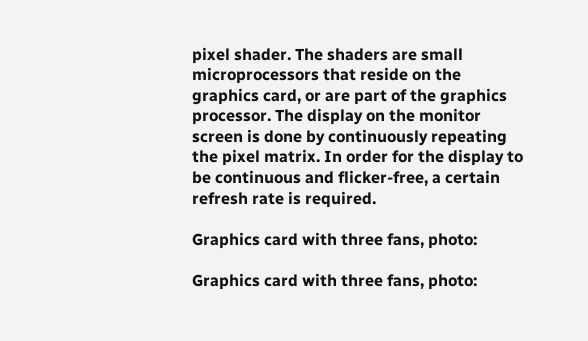pixel shader. The shaders are small microprocessors that reside on the graphics card, or are part of the graphics processor. The display on the monitor screen is done by continuously repeating the pixel matrix. In order for the display to be continuous and flicker-free, a certain refresh rate is required.

Graphics card with three fans, photo:

Graphics card with three fans, photo: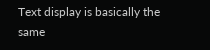Text display is basically the same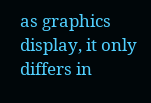as graphics display, it only differs in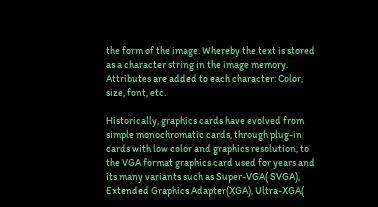the form of the image. Whereby the text is stored as a character string in the image memory. Attributes are added to each character: Color, size, font, etc.

Historically, graphics cards have evolved from simple monochromatic cards, through plug-in cards with low color and graphics resolution, to the VGA format graphics card used for years and its many variants such as Super-VGA( SVGA), Extended Graphics Adapter(XGA), Ultra-XGA(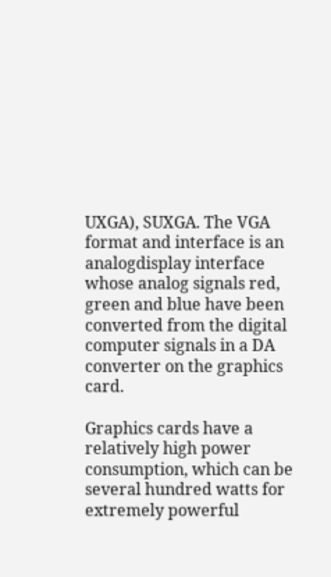UXGA), SUXGA. The VGA format and interface is an analogdisplay interface whose analog signals red, green and blue have been converted from the digital computer signals in a DA converter on the graphics card.

Graphics cards have a relatively high power consumption, which can be several hundred watts for extremely powerful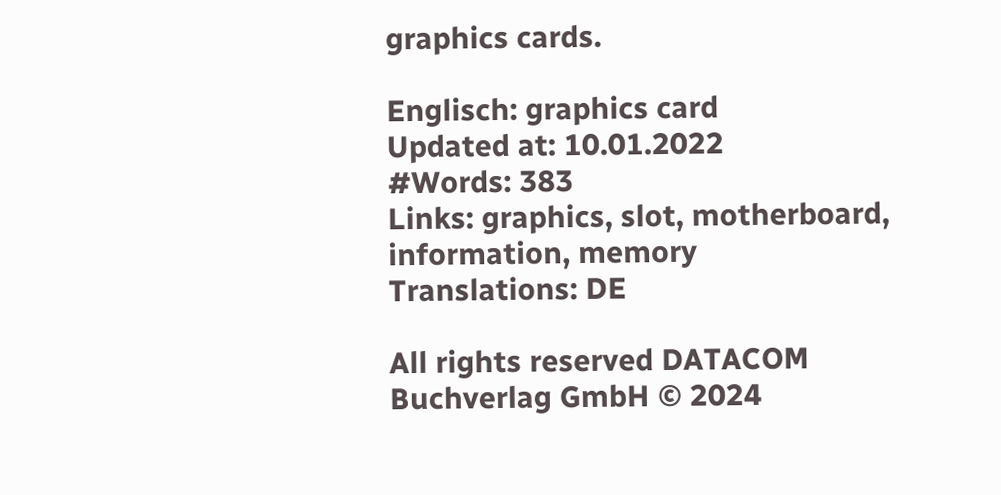graphics cards.

Englisch: graphics card
Updated at: 10.01.2022
#Words: 383
Links: graphics, slot, motherboard, information, memory
Translations: DE

All rights reserved DATACOM Buchverlag GmbH © 2024